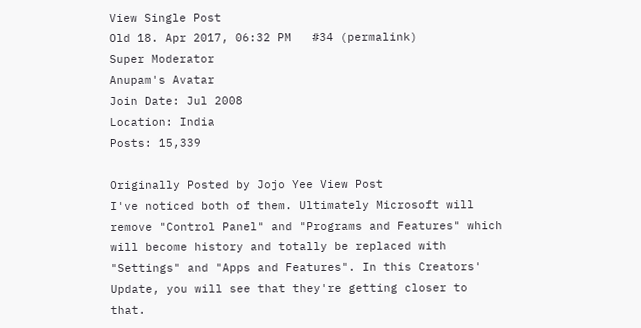View Single Post
Old 18. Apr 2017, 06:32 PM   #34 (permalink)
Super Moderator
Anupam's Avatar
Join Date: Jul 2008
Location: India
Posts: 15,339

Originally Posted by Jojo Yee View Post
I've noticed both of them. Ultimately Microsoft will remove "Control Panel" and "Programs and Features" which will become history and totally be replaced with "Settings" and "Apps and Features". In this Creators' Update, you will see that they're getting closer to that.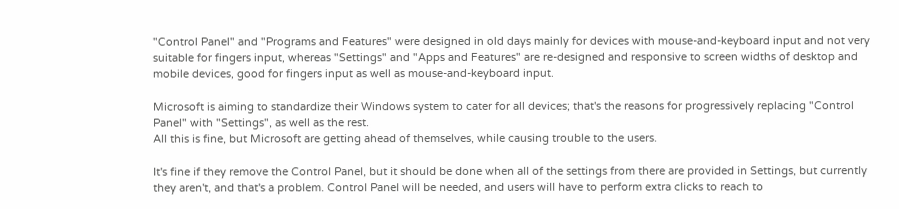"Control Panel" and "Programs and Features" were designed in old days mainly for devices with mouse-and-keyboard input and not very suitable for fingers input, whereas "Settings" and "Apps and Features" are re-designed and responsive to screen widths of desktop and mobile devices, good for fingers input as well as mouse-and-keyboard input.

Microsoft is aiming to standardize their Windows system to cater for all devices; that's the reasons for progressively replacing "Control Panel" with "Settings", as well as the rest.
All this is fine, but Microsoft are getting ahead of themselves, while causing trouble to the users.

It's fine if they remove the Control Panel, but it should be done when all of the settings from there are provided in Settings, but currently they aren't, and that's a problem. Control Panel will be needed, and users will have to perform extra clicks to reach to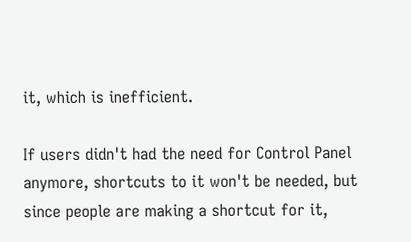it, which is inefficient.

If users didn't had the need for Control Panel anymore, shortcuts to it won't be needed, but since people are making a shortcut for it,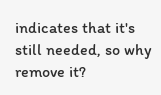indicates that it's still needed, so why remove it?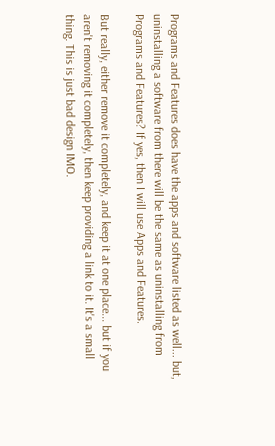Programs and Features does have the apps and software listed as well... but, uninstalling a software from there will be the same as uninstalling from Programs and Features? If yes, then I will use Apps and Features.

But really, either remove it completely, and keep it at one place... but if you aren't removing it completely, then keep providing a link to it. It's a small thing. This is just bad design IMO.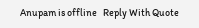Anupam is offline   Reply With Quote